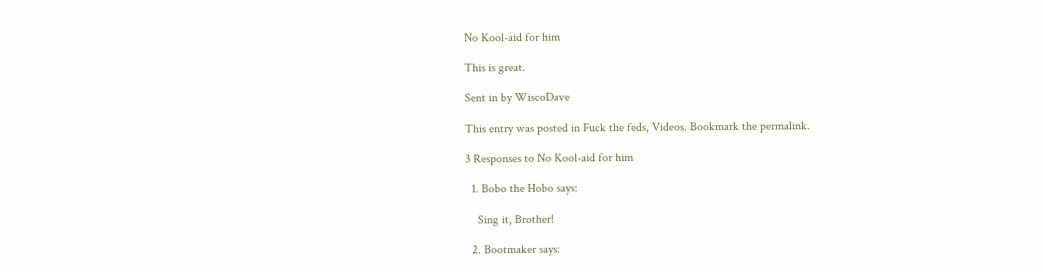No Kool-aid for him

This is great.

Sent in by WiscoDave

This entry was posted in Fuck the feds, Videos. Bookmark the permalink.

3 Responses to No Kool-aid for him

  1. Bobo the Hobo says:

    Sing it, Brother!

  2. Bootmaker says: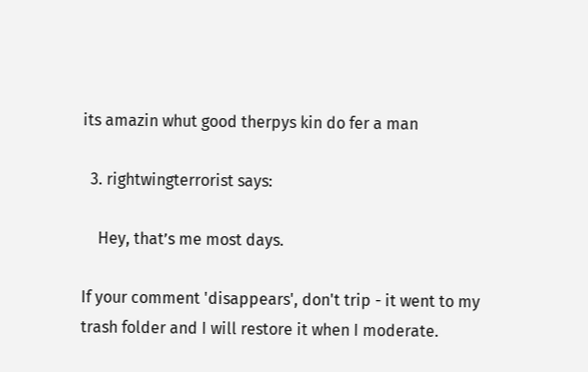its amazin whut good therpys kin do fer a man

  3. rightwingterrorist says:

    Hey, that’s me most days.

If your comment 'disappears', don't trip - it went to my trash folder and I will restore it when I moderate.